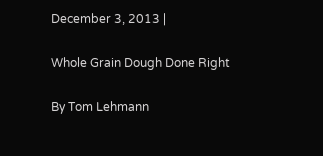December 3, 2013 |

Whole Grain Dough Done Right

By Tom Lehmann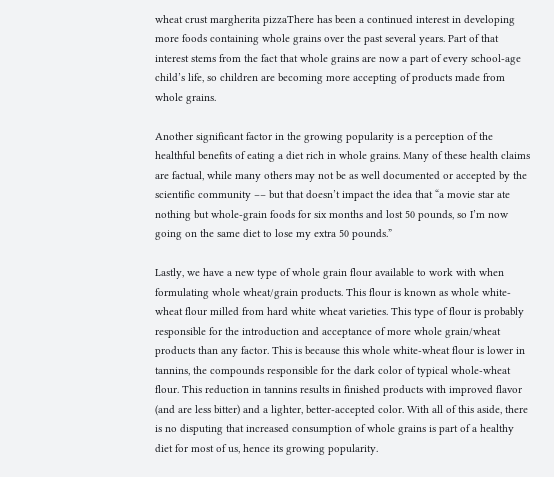wheat crust margherita pizzaThere has been a continued interest in developing more foods containing whole grains over the past several years. Part of that interest stems from the fact that whole grains are now a part of every school-age child’s life, so children are becoming more accepting of products made from whole grains.

Another significant factor in the growing popularity is a perception of the healthful benefits of eating a diet rich in whole grains. Many of these health claims are factual, while many others may not be as well documented or accepted by the scientific community –– but that doesn’t impact the idea that “a movie star ate nothing but whole-grain foods for six months and lost 50 pounds, so I’m now going on the same diet to lose my extra 50 pounds.”

Lastly, we have a new type of whole grain flour available to work with when formulating whole wheat/grain products. This flour is known as whole white-wheat flour milled from hard white wheat varieties. This type of flour is probably responsible for the introduction and acceptance of more whole grain/wheat products than any factor. This is because this whole white-wheat flour is lower in tannins, the compounds responsible for the dark color of typical whole-wheat flour. This reduction in tannins results in finished products with improved flavor (and are less bitter) and a lighter, better-accepted color. With all of this aside, there is no disputing that increased consumption of whole grains is part of a healthy diet for most of us, hence its growing popularity.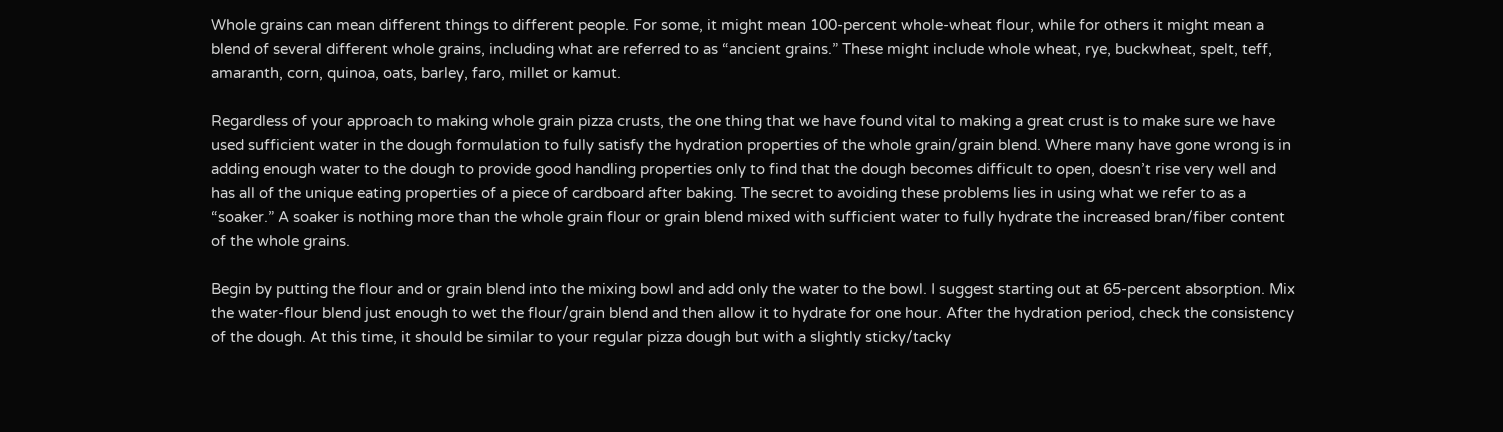Whole grains can mean different things to different people. For some, it might mean 100-percent whole-wheat flour, while for others it might mean a blend of several different whole grains, including what are referred to as “ancient grains.” These might include whole wheat, rye, buckwheat, spelt, teff, amaranth, corn, quinoa, oats, barley, faro, millet or kamut.

Regardless of your approach to making whole grain pizza crusts, the one thing that we have found vital to making a great crust is to make sure we have used sufficient water in the dough formulation to fully satisfy the hydration properties of the whole grain/grain blend. Where many have gone wrong is in adding enough water to the dough to provide good handling properties only to find that the dough becomes difficult to open, doesn’t rise very well and has all of the unique eating properties of a piece of cardboard after baking. The secret to avoiding these problems lies in using what we refer to as a “soaker.” A soaker is nothing more than the whole grain flour or grain blend mixed with sufficient water to fully hydrate the increased bran/fiber content of the whole grains.

Begin by putting the flour and or grain blend into the mixing bowl and add only the water to the bowl. I suggest starting out at 65-percent absorption. Mix the water-flour blend just enough to wet the flour/grain blend and then allow it to hydrate for one hour. After the hydration period, check the consistency of the dough. At this time, it should be similar to your regular pizza dough but with a slightly sticky/tacky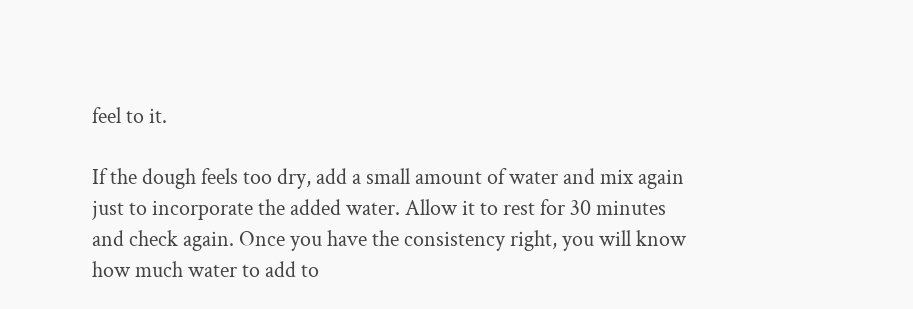feel to it.

If the dough feels too dry, add a small amount of water and mix again just to incorporate the added water. Allow it to rest for 30 minutes and check again. Once you have the consistency right, you will know how much water to add to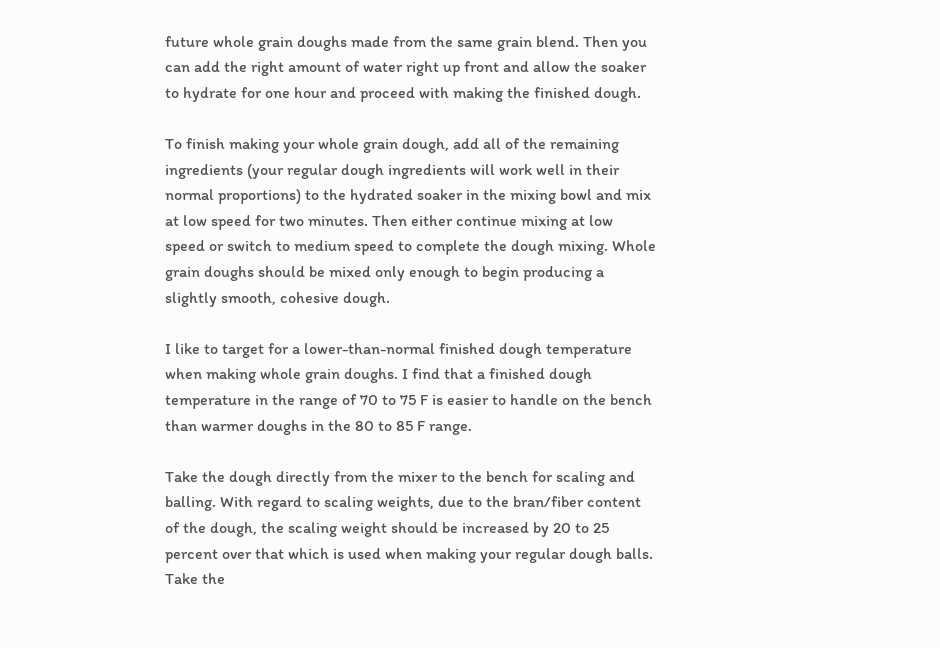future whole grain doughs made from the same grain blend. Then you can add the right amount of water right up front and allow the soaker to hydrate for one hour and proceed with making the finished dough.

To finish making your whole grain dough, add all of the remaining ingredients (your regular dough ingredients will work well in their normal proportions) to the hydrated soaker in the mixing bowl and mix at low speed for two minutes. Then either continue mixing at low speed or switch to medium speed to complete the dough mixing. Whole grain doughs should be mixed only enough to begin producing a slightly smooth, cohesive dough.

I like to target for a lower-than-normal finished dough temperature when making whole grain doughs. I find that a finished dough temperature in the range of 70 to 75 F is easier to handle on the bench than warmer doughs in the 80 to 85 F range.

Take the dough directly from the mixer to the bench for scaling and balling. With regard to scaling weights, due to the bran/fiber content of the dough, the scaling weight should be increased by 20 to 25 percent over that which is used when making your regular dough balls. Take the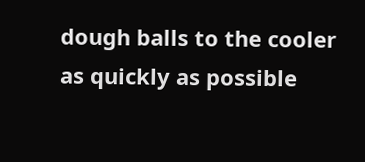dough balls to the cooler as quickly as possible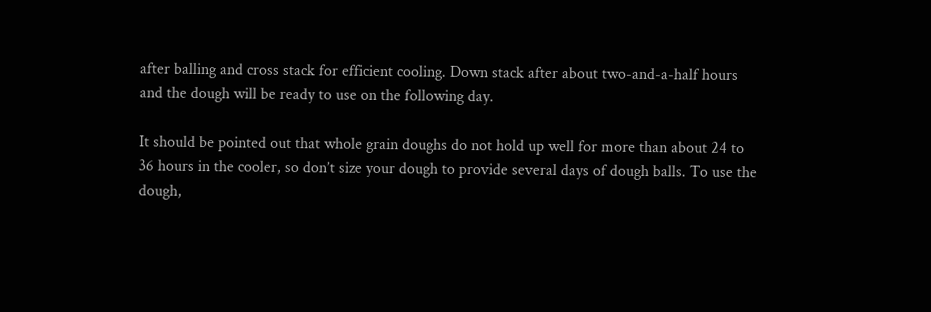after balling and cross stack for efficient cooling. Down stack after about two-and-a-half hours and the dough will be ready to use on the following day.

It should be pointed out that whole grain doughs do not hold up well for more than about 24 to 36 hours in the cooler, so don’t size your dough to provide several days of dough balls. To use the dough,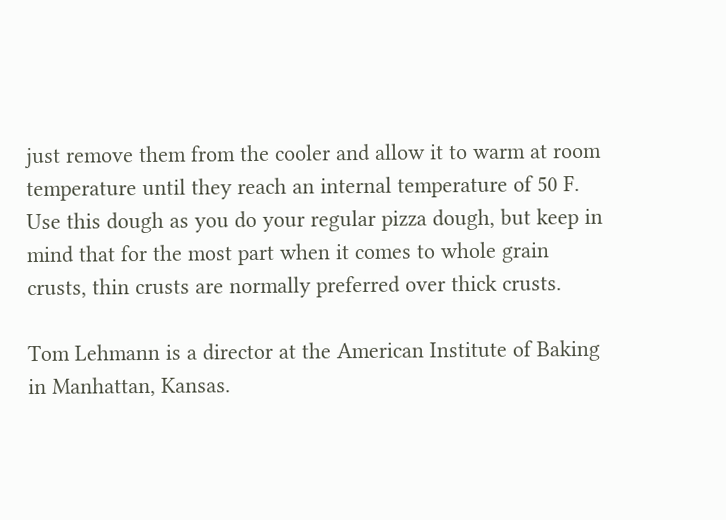just remove them from the cooler and allow it to warm at room temperature until they reach an internal temperature of 50 F. Use this dough as you do your regular pizza dough, but keep in mind that for the most part when it comes to whole grain crusts, thin crusts are normally preferred over thick crusts.

Tom Lehmann is a director at the American Institute of Baking in Manhattan, Kansas.